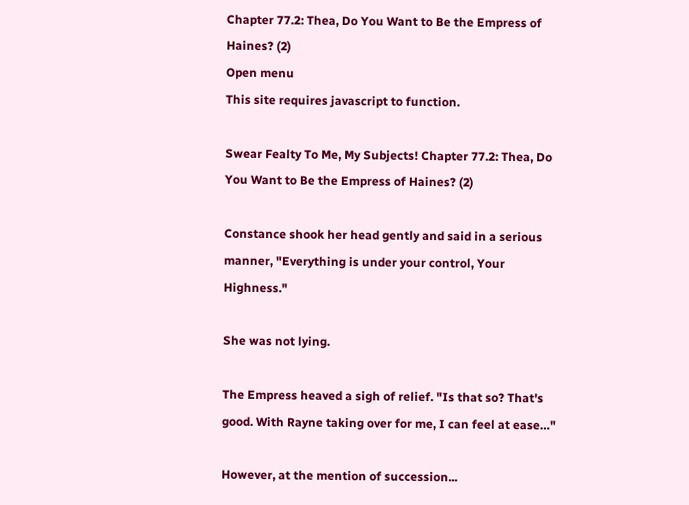Chapter 77.2: Thea, Do You Want to Be the Empress of Haines? (2)
Open menu
This site requires javascript to function.

Swear Fealty To Me, My Subjects! Chapter 77.2: Thea, Do You Want to Be the Empress of Haines? (2)

Constance shook her head gently and said in a serious manner, "Everything is under your control, Your Highness."

She was not lying.

The Empress heaved a sigh of relief. "Is that so? That's good. With Rayne taking over for me, I can feel at ease…"

However, at the mention of succession...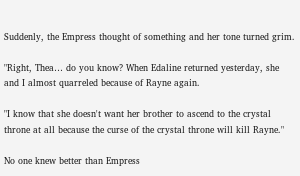Suddenly, the Empress thought of something and her tone turned grim.

"Right, Thea… do you know? When Edaline returned yesterday, she and I almost quarreled because of Rayne again.

"I know that she doesn't want her brother to ascend to the crystal throne at all because the curse of the crystal throne will kill Rayne."

No one knew better than Empress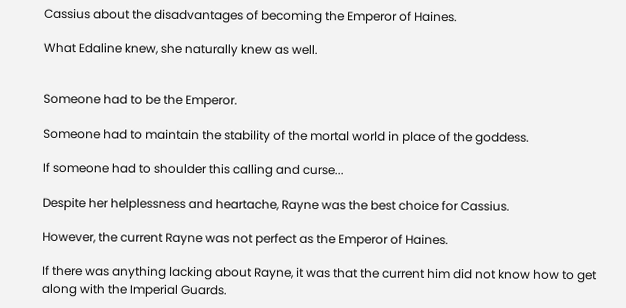Cassius about the disadvantages of becoming the Emperor of Haines.

What Edaline knew, she naturally knew as well.


Someone had to be the Emperor.

Someone had to maintain the stability of the mortal world in place of the goddess.

If someone had to shoulder this calling and curse...

Despite her helplessness and heartache, Rayne was the best choice for Cassius.

However, the current Rayne was not perfect as the Emperor of Haines.

If there was anything lacking about Rayne, it was that the current him did not know how to get along with the Imperial Guards.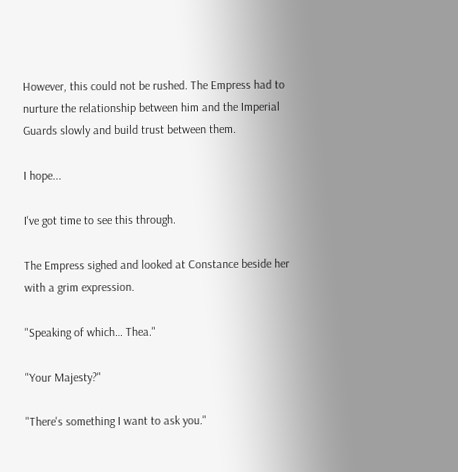However, this could not be rushed. The Empress had to nurture the relationship between him and the Imperial Guards slowly and build trust between them.

I hope...

I've got time to see this through.

The Empress sighed and looked at Constance beside her with a grim expression.

"Speaking of which… Thea."

"Your Majesty?"

"There's something I want to ask you."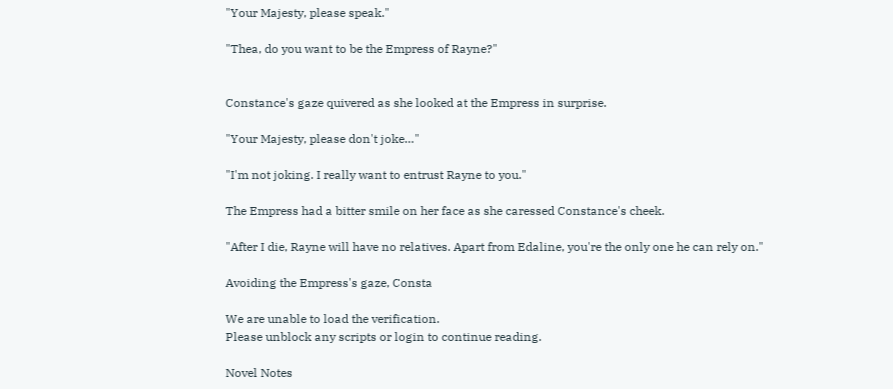"Your Majesty, please speak."

"Thea, do you want to be the Empress of Rayne?"


Constance's gaze quivered as she looked at the Empress in surprise.

"Your Majesty, please don't joke…"

"I'm not joking. I really want to entrust Rayne to you."

The Empress had a bitter smile on her face as she caressed Constance's cheek.

"After I die, Rayne will have no relatives. Apart from Edaline, you're the only one he can rely on."

Avoiding the Empress's gaze, Consta

We are unable to load the verification.
Please unblock any scripts or login to continue reading.

Novel Notes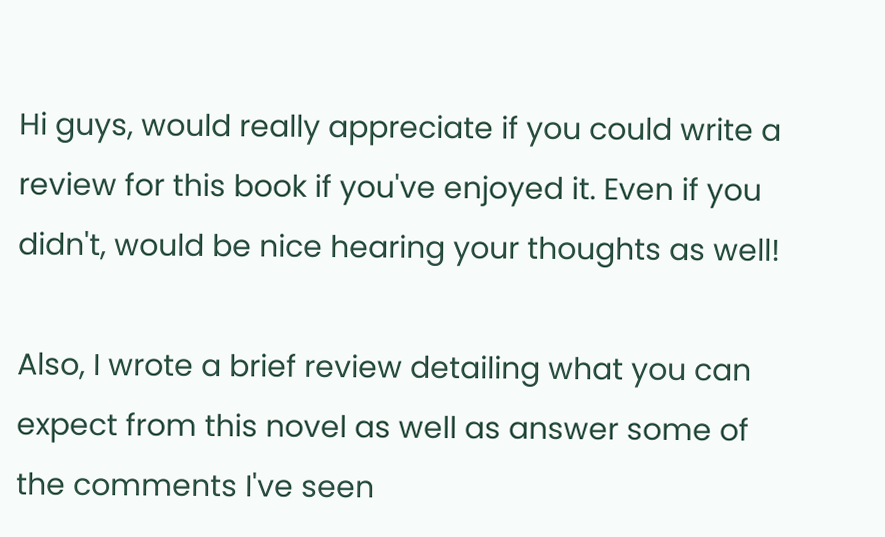Hi guys, would really appreciate if you could write a review for this book if you've enjoyed it. Even if you didn't, would be nice hearing your thoughts as well!

Also, I wrote a brief review detailing what you can expect from this novel as well as answer some of the comments I've seen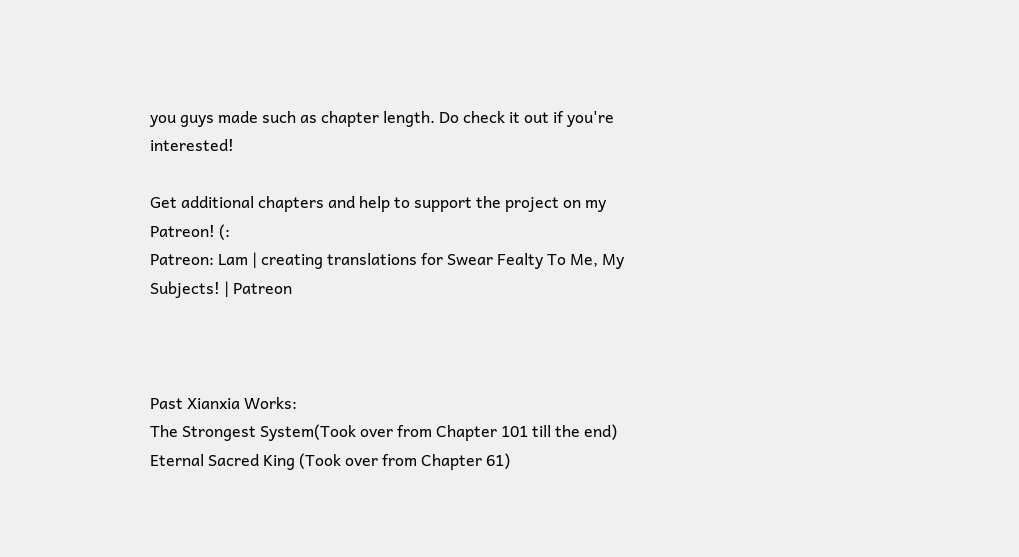you guys made such as chapter length. Do check it out if you're interested!

Get additional chapters and help to support the project on my Patreon! (:
Patreon: Lam | creating translations for Swear Fealty To Me, My Subjects! | Patreon



Past Xianxia Works:
The Strongest System(Took over from Chapter 101 till the end)
Eternal Sacred King (Took over from Chapter 61)